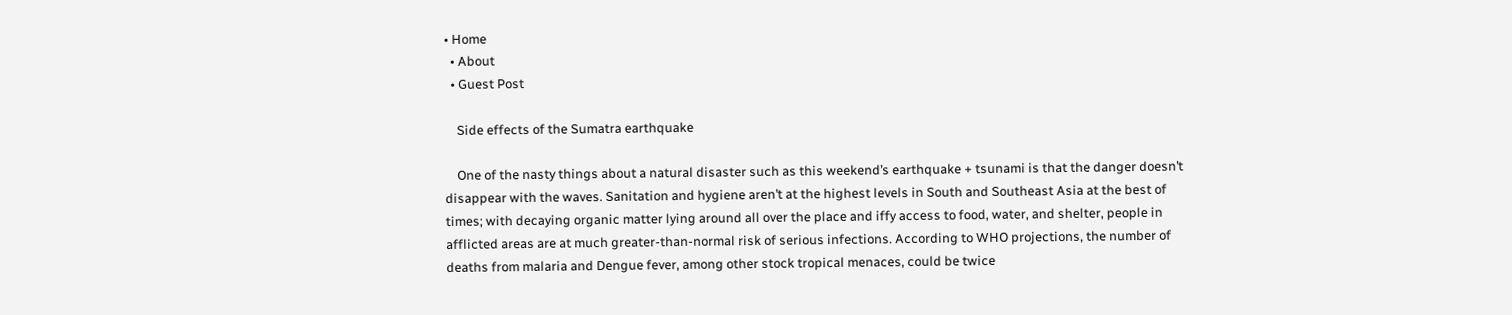• Home
  • About
  • Guest Post

    Side effects of the Sumatra earthquake

    One of the nasty things about a natural disaster such as this weekend’s earthquake + tsunami is that the danger doesn’t disappear with the waves. Sanitation and hygiene aren’t at the highest levels in South and Southeast Asia at the best of times; with decaying organic matter lying around all over the place and iffy access to food, water, and shelter, people in afflicted areas are at much greater-than-normal risk of serious infections. According to WHO projections, the number of deaths from malaria and Dengue fever, among other stock tropical menaces, could be twice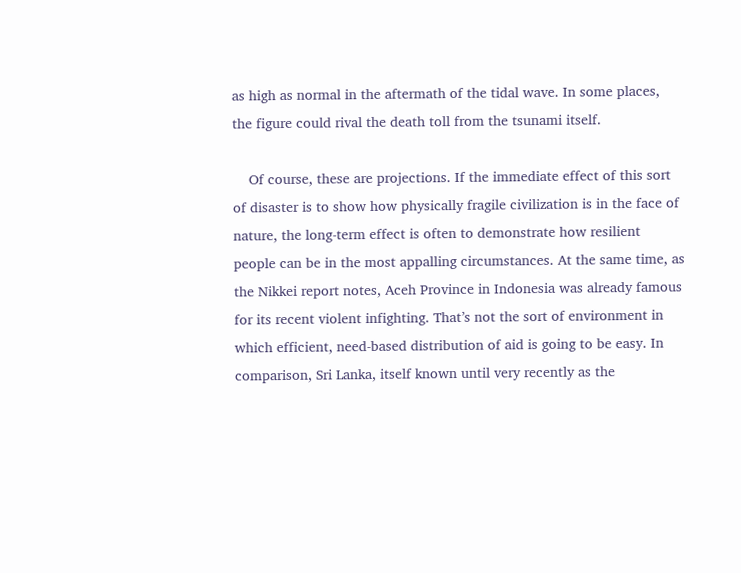as high as normal in the aftermath of the tidal wave. In some places, the figure could rival the death toll from the tsunami itself.

    Of course, these are projections. If the immediate effect of this sort of disaster is to show how physically fragile civilization is in the face of nature, the long-term effect is often to demonstrate how resilient people can be in the most appalling circumstances. At the same time, as the Nikkei report notes, Aceh Province in Indonesia was already famous for its recent violent infighting. That’s not the sort of environment in which efficient, need-based distribution of aid is going to be easy. In comparison, Sri Lanka, itself known until very recently as the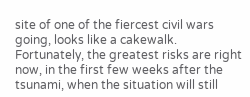site of one of the fiercest civil wars going, looks like a cakewalk. Fortunately, the greatest risks are right now, in the first few weeks after the tsunami, when the situation will still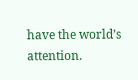have the world’s attention.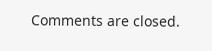Comments are closed.